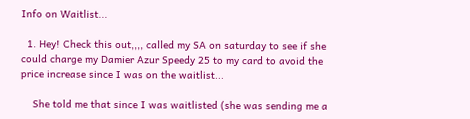Info on Waitlist...

  1. Hey! Check this out,,,, called my SA on saturday to see if she could charge my Damier Azur Speedy 25 to my card to avoid the price increase since I was on the waitlist...

    She told me that since I was waitlisted (she was sending me a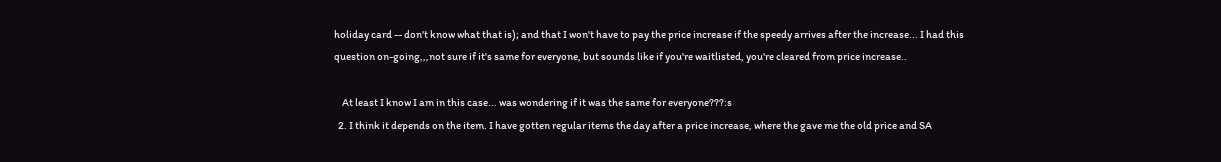holiday card -- don't know what that is); and that I won't have to pay the price increase if the speedy arrives after the increase... I had this question on-going,,,not sure if it's same for everyone, but sounds like if you're waitlisted, you're cleared from price increase..

    At least I know I am in this case... was wondering if it was the same for everyone???:s
  2. I think it depends on the item. I have gotten regular items the day after a price increase, where the gave me the old price and SA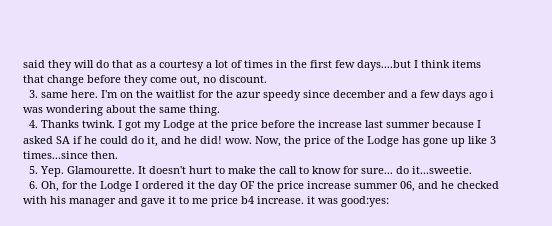said they will do that as a courtesy a lot of times in the first few days....but I think items that change before they come out, no discount.
  3. same here. I'm on the waitlist for the azur speedy since december and a few days ago i was wondering about the same thing.
  4. Thanks twink. I got my Lodge at the price before the increase last summer because I asked SA if he could do it, and he did! wow. Now, the price of the Lodge has gone up like 3 times...since then.
  5. Yep. Glamourette. It doesn't hurt to make the call to know for sure... do it...sweetie.
  6. Oh, for the Lodge I ordered it the day OF the price increase summer 06, and he checked with his manager and gave it to me price b4 increase. it was good:yes: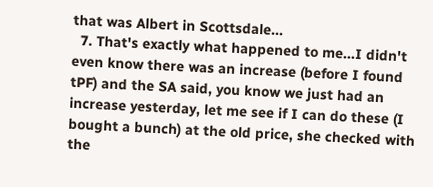that was Albert in Scottsdale...
  7. That's exactly what happened to me...I didn't even know there was an increase (before I found tPF) and the SA said, you know we just had an increase yesterday, let me see if I can do these (I bought a bunch) at the old price, she checked with the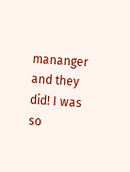mananger and they did! I was so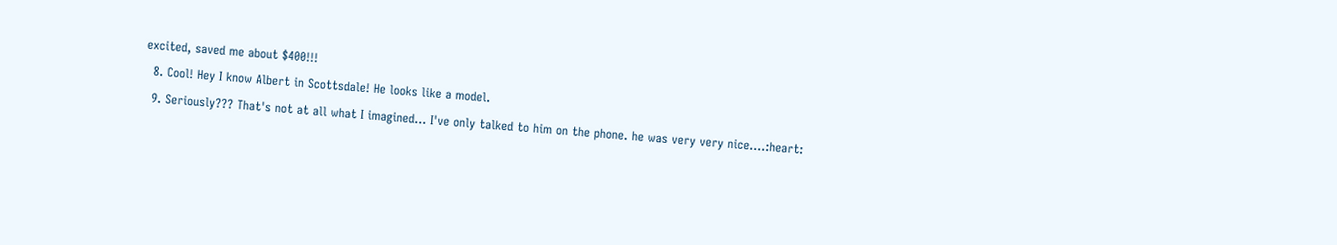excited, saved me about $400!!!
  8. Cool! Hey I know Albert in Scottsdale! He looks like a model.
  9. Seriously??? That's not at all what I imagined... I've only talked to him on the phone. he was very very nice....:heart: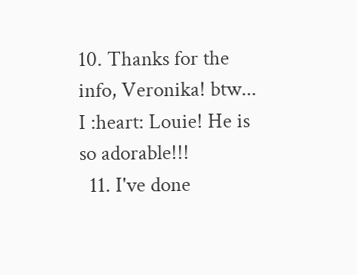10. Thanks for the info, Veronika! btw... I :heart: Louie! He is so adorable!!!
  11. I've done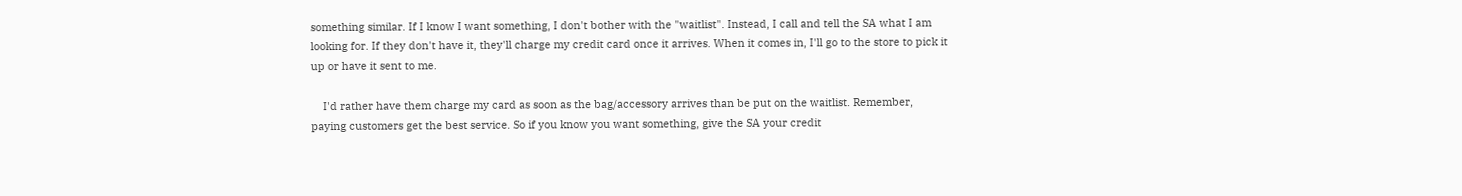something similar. If I know I want something, I don't bother with the "waitlist". Instead, I call and tell the SA what I am looking for. If they don't have it, they'll charge my credit card once it arrives. When it comes in, I'll go to the store to pick it up or have it sent to me.

    I'd rather have them charge my card as soon as the bag/accessory arrives than be put on the waitlist. Remember, paying customers get the best service. So if you know you want something, give the SA your credit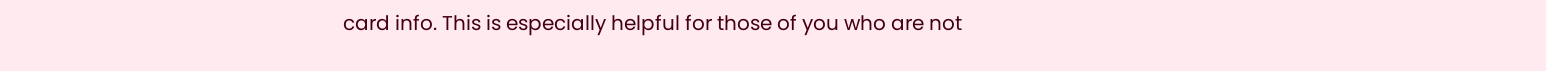card info. This is especially helpful for those of you who are not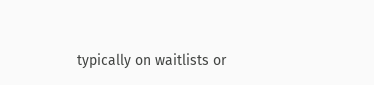typically on waitlists or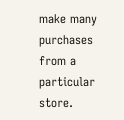make many purchases from a particular store.